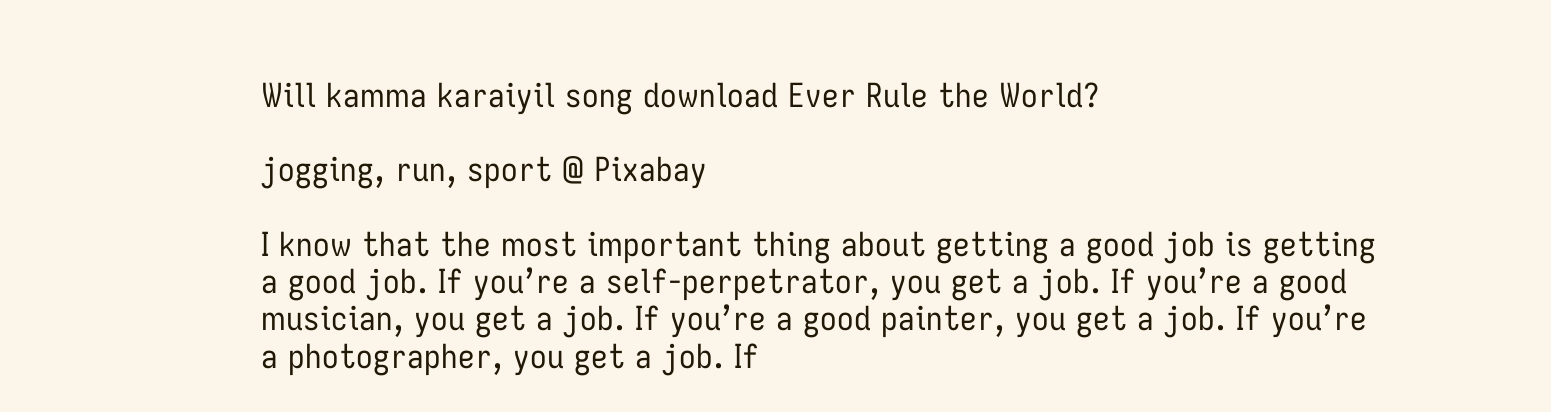Will kamma karaiyil song download Ever Rule the World?

jogging, run, sport @ Pixabay

I know that the most important thing about getting a good job is getting a good job. If you’re a self-perpetrator, you get a job. If you’re a good musician, you get a job. If you’re a good painter, you get a job. If you’re a photographer, you get a job. If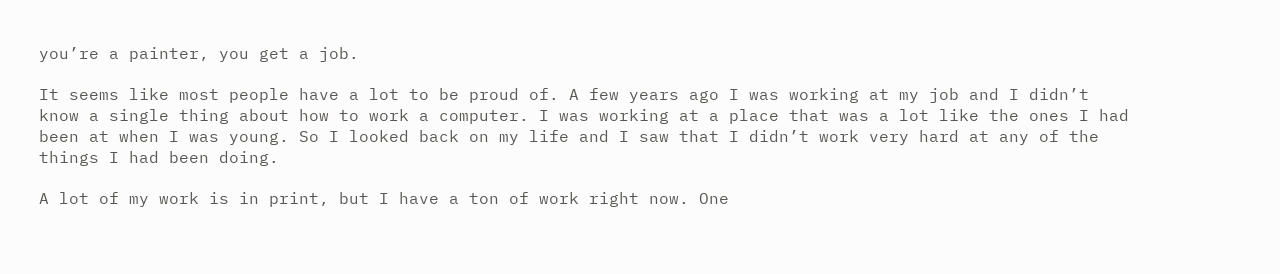you’re a painter, you get a job.

It seems like most people have a lot to be proud of. A few years ago I was working at my job and I didn’t know a single thing about how to work a computer. I was working at a place that was a lot like the ones I had been at when I was young. So I looked back on my life and I saw that I didn’t work very hard at any of the things I had been doing.

A lot of my work is in print, but I have a ton of work right now. One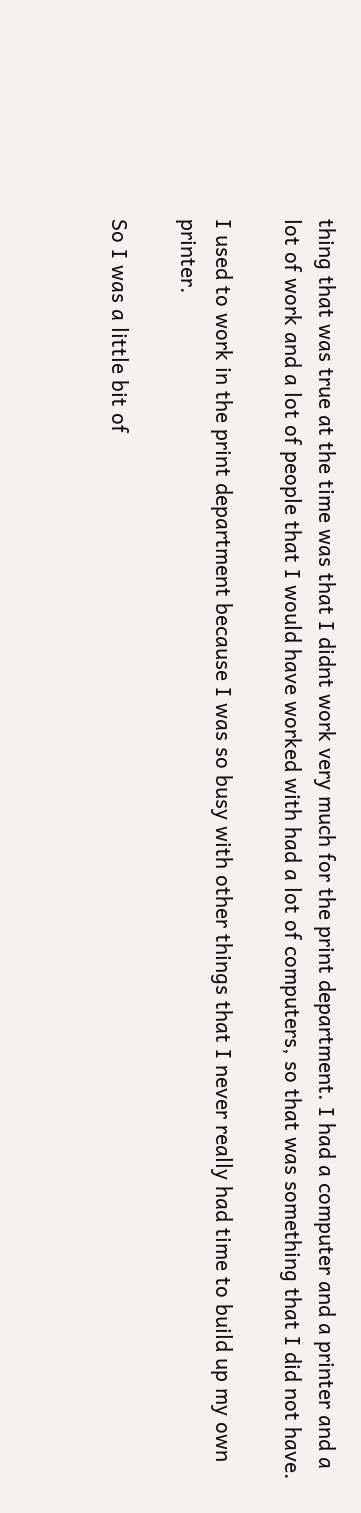thing that was true at the time was that I didnt work very much for the print department. I had a computer and a printer and a lot of work and a lot of people that I would have worked with had a lot of computers, so that was something that I did not have.

I used to work in the print department because I was so busy with other things that I never really had time to build up my own printer.

So I was a little bit of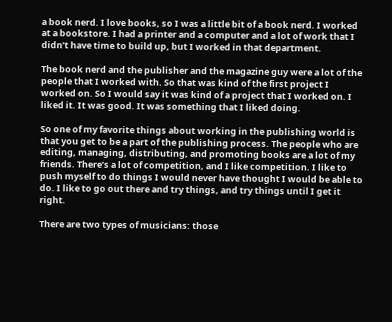a book nerd. I love books, so I was a little bit of a book nerd. I worked at a bookstore. I had a printer and a computer and a lot of work that I didn’t have time to build up, but I worked in that department.

The book nerd and the publisher and the magazine guy were a lot of the people that I worked with. So that was kind of the first project I worked on. So I would say it was kind of a project that I worked on. I liked it. It was good. It was something that I liked doing.

So one of my favorite things about working in the publishing world is that you get to be a part of the publishing process. The people who are editing, managing, distributing, and promoting books are a lot of my friends. There’s a lot of competition, and I like competition. I like to push myself to do things I would never have thought I would be able to do. I like to go out there and try things, and try things until I get it right.

There are two types of musicians: those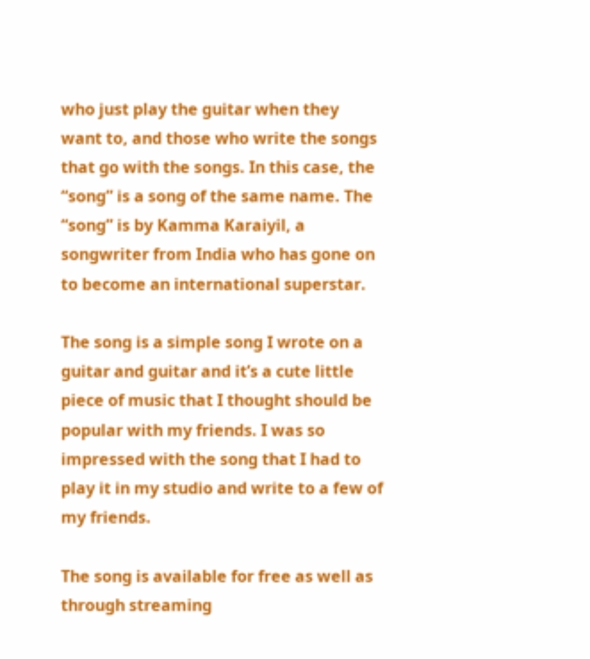who just play the guitar when they want to, and those who write the songs that go with the songs. In this case, the “song” is a song of the same name. The “song” is by Kamma Karaiyil, a songwriter from India who has gone on to become an international superstar.

The song is a simple song I wrote on a guitar and guitar and it’s a cute little piece of music that I thought should be popular with my friends. I was so impressed with the song that I had to play it in my studio and write to a few of my friends.

The song is available for free as well as through streaming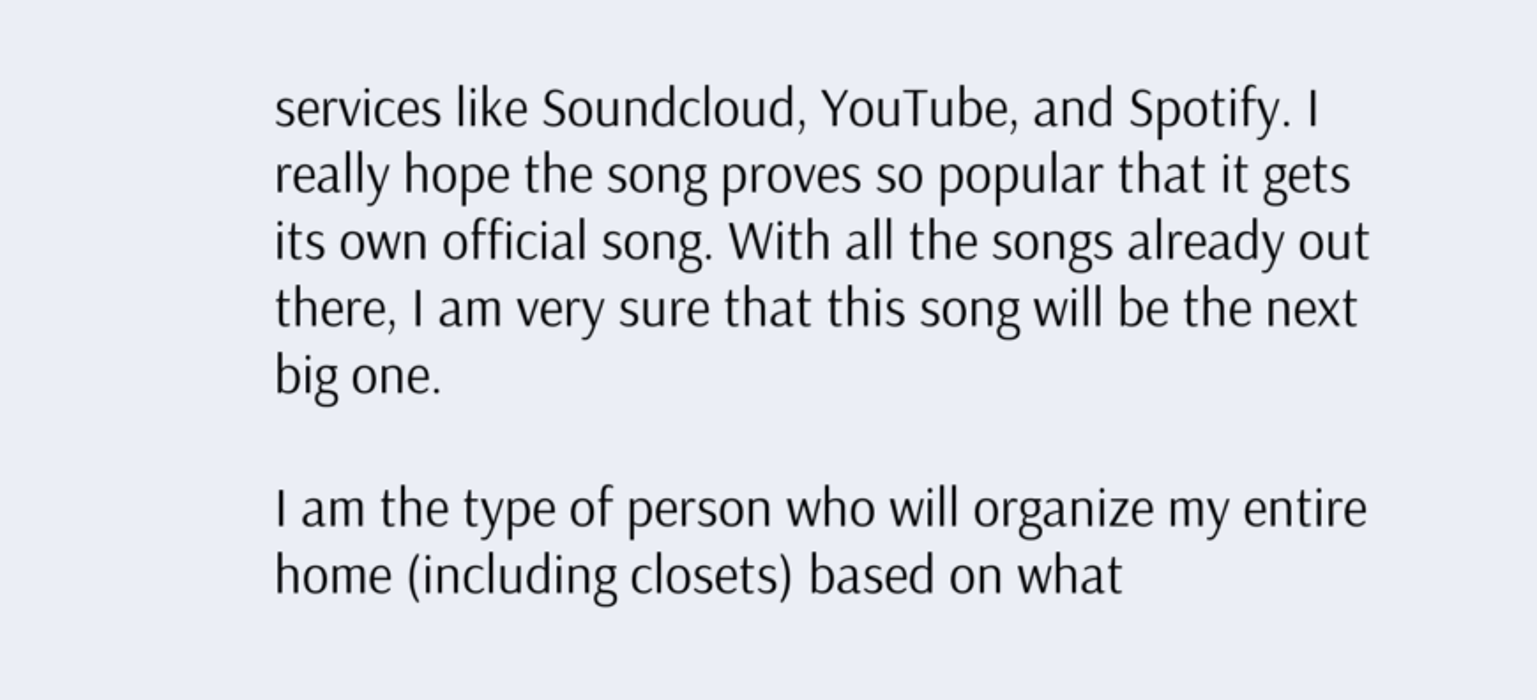services like Soundcloud, YouTube, and Spotify. I really hope the song proves so popular that it gets its own official song. With all the songs already out there, I am very sure that this song will be the next big one.

I am the type of person who will organize my entire home (including closets) based on what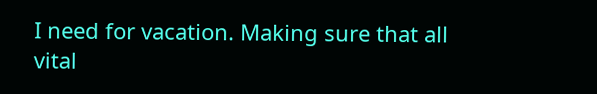I need for vacation. Making sure that all vital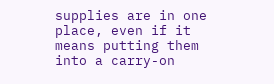supplies are in one place, even if it means putting them into a carry-on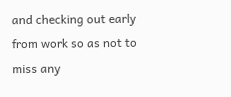and checking out early from work so as not to miss any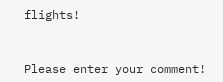flights!


Please enter your comment!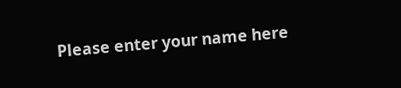Please enter your name here